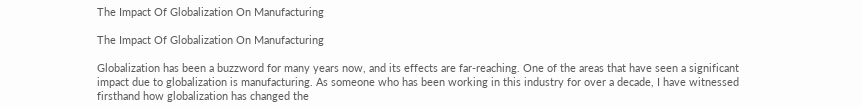The Impact Of Globalization On Manufacturing

The Impact Of Globalization On Manufacturing

Globalization has been a buzzword for many years now, and its effects are far-reaching. One of the areas that have seen a significant impact due to globalization is manufacturing. As someone who has been working in this industry for over a decade, I have witnessed firsthand how globalization has changed the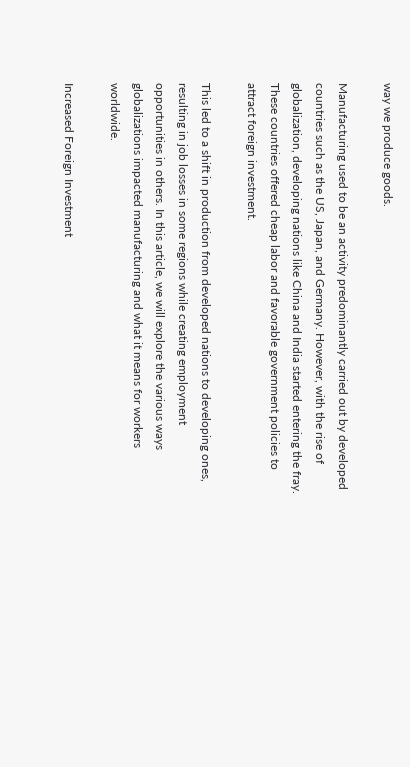way we produce goods.

Manufacturing used to be an activity predominantly carried out by developed countries such as the US, Japan, and Germany. However, with the rise of globalization, developing nations like China and India started entering the fray. These countries offered cheap labor and favorable government policies to attract foreign investment.

This led to a shift in production from developed nations to developing ones, resulting in job losses in some regions while creating employment opportunities in others. In this article, we will explore the various ways globalizations impacted manufacturing and what it means for workers worldwide.

Increased Foreign Investment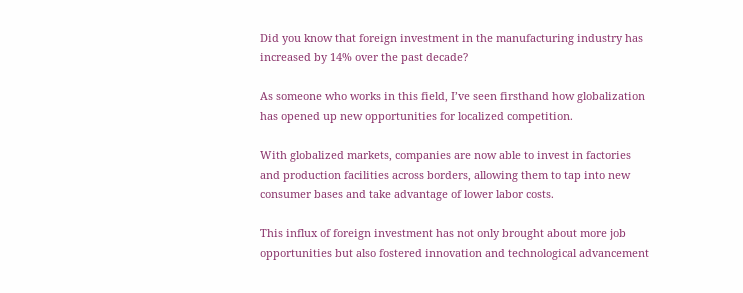Did you know that foreign investment in the manufacturing industry has increased by 14% over the past decade?

As someone who works in this field, I’ve seen firsthand how globalization has opened up new opportunities for localized competition.

With globalized markets, companies are now able to invest in factories and production facilities across borders, allowing them to tap into new consumer bases and take advantage of lower labor costs.

This influx of foreign investment has not only brought about more job opportunities but also fostered innovation and technological advancement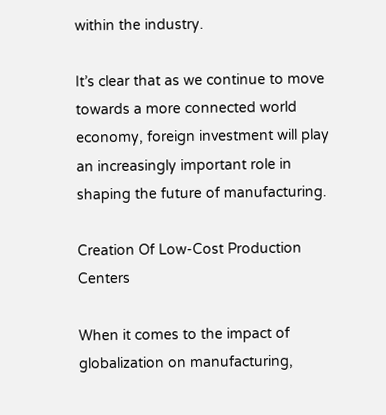within the industry.

It’s clear that as we continue to move towards a more connected world economy, foreign investment will play an increasingly important role in shaping the future of manufacturing.

Creation Of Low-Cost Production Centers

When it comes to the impact of globalization on manufacturing,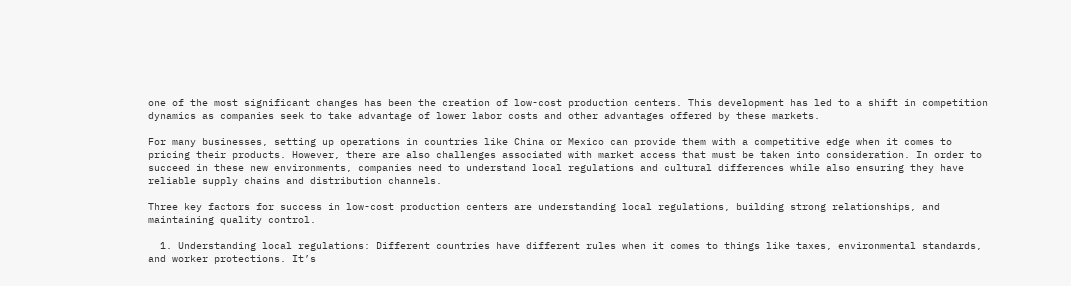one of the most significant changes has been the creation of low-cost production centers. This development has led to a shift in competition dynamics as companies seek to take advantage of lower labor costs and other advantages offered by these markets.

For many businesses, setting up operations in countries like China or Mexico can provide them with a competitive edge when it comes to pricing their products. However, there are also challenges associated with market access that must be taken into consideration. In order to succeed in these new environments, companies need to understand local regulations and cultural differences while also ensuring they have reliable supply chains and distribution channels.

Three key factors for success in low-cost production centers are understanding local regulations, building strong relationships, and maintaining quality control.

  1. Understanding local regulations: Different countries have different rules when it comes to things like taxes, environmental standards, and worker protections. It’s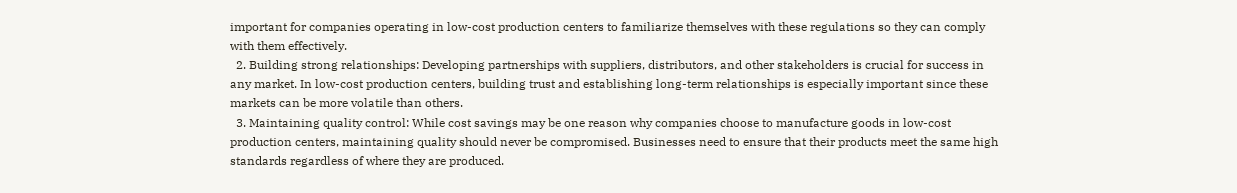important for companies operating in low-cost production centers to familiarize themselves with these regulations so they can comply with them effectively.
  2. Building strong relationships: Developing partnerships with suppliers, distributors, and other stakeholders is crucial for success in any market. In low-cost production centers, building trust and establishing long-term relationships is especially important since these markets can be more volatile than others.
  3. Maintaining quality control: While cost savings may be one reason why companies choose to manufacture goods in low-cost production centers, maintaining quality should never be compromised. Businesses need to ensure that their products meet the same high standards regardless of where they are produced.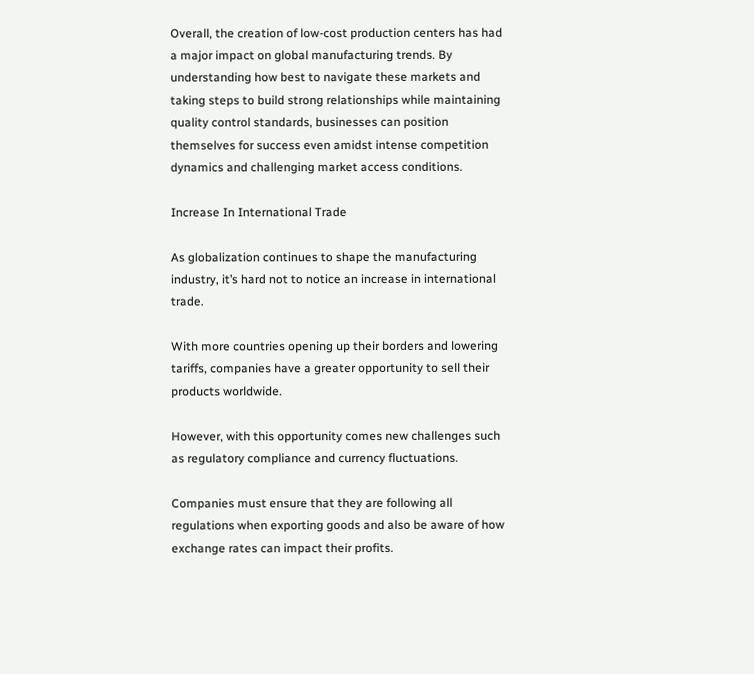Overall, the creation of low-cost production centers has had a major impact on global manufacturing trends. By understanding how best to navigate these markets and taking steps to build strong relationships while maintaining quality control standards, businesses can position themselves for success even amidst intense competition dynamics and challenging market access conditions.

Increase In International Trade

As globalization continues to shape the manufacturing industry, it’s hard not to notice an increase in international trade.

With more countries opening up their borders and lowering tariffs, companies have a greater opportunity to sell their products worldwide.

However, with this opportunity comes new challenges such as regulatory compliance and currency fluctuations.

Companies must ensure that they are following all regulations when exporting goods and also be aware of how exchange rates can impact their profits.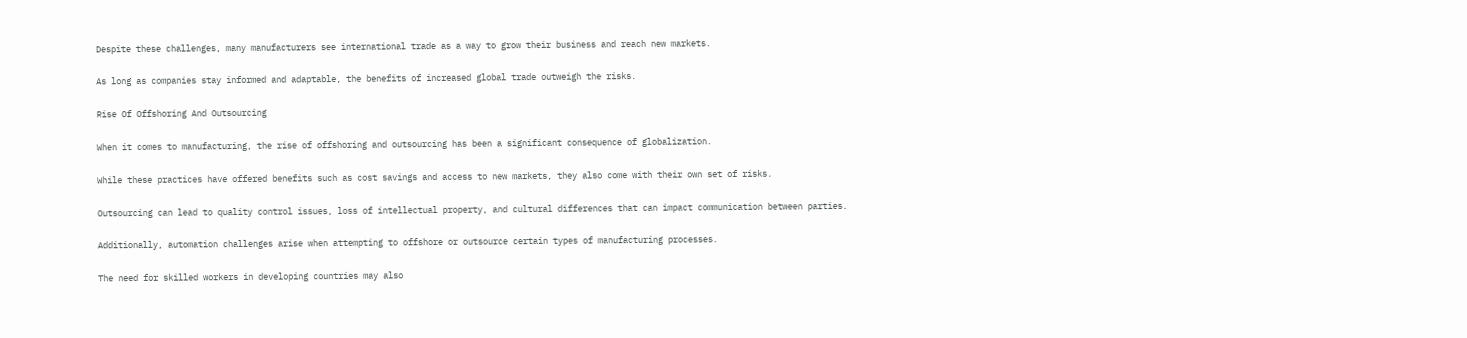Despite these challenges, many manufacturers see international trade as a way to grow their business and reach new markets.

As long as companies stay informed and adaptable, the benefits of increased global trade outweigh the risks.

Rise Of Offshoring And Outsourcing

When it comes to manufacturing, the rise of offshoring and outsourcing has been a significant consequence of globalization.

While these practices have offered benefits such as cost savings and access to new markets, they also come with their own set of risks.

Outsourcing can lead to quality control issues, loss of intellectual property, and cultural differences that can impact communication between parties.

Additionally, automation challenges arise when attempting to offshore or outsource certain types of manufacturing processes.

The need for skilled workers in developing countries may also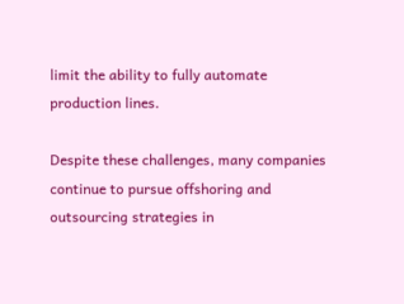limit the ability to fully automate production lines.

Despite these challenges, many companies continue to pursue offshoring and outsourcing strategies in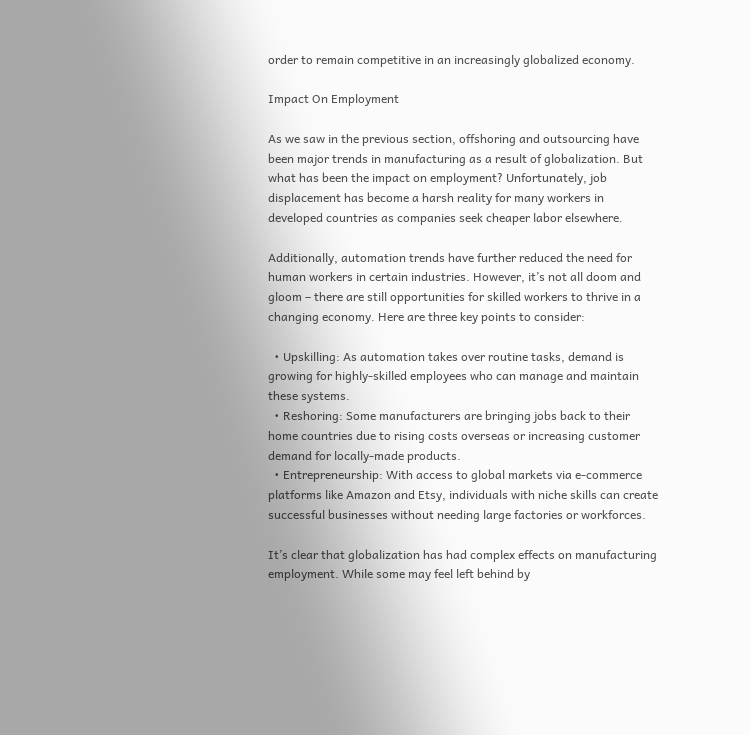order to remain competitive in an increasingly globalized economy.

Impact On Employment

As we saw in the previous section, offshoring and outsourcing have been major trends in manufacturing as a result of globalization. But what has been the impact on employment? Unfortunately, job displacement has become a harsh reality for many workers in developed countries as companies seek cheaper labor elsewhere.

Additionally, automation trends have further reduced the need for human workers in certain industries. However, it’s not all doom and gloom – there are still opportunities for skilled workers to thrive in a changing economy. Here are three key points to consider:

  • Upskilling: As automation takes over routine tasks, demand is growing for highly-skilled employees who can manage and maintain these systems.
  • Reshoring: Some manufacturers are bringing jobs back to their home countries due to rising costs overseas or increasing customer demand for locally-made products.
  • Entrepreneurship: With access to global markets via e-commerce platforms like Amazon and Etsy, individuals with niche skills can create successful businesses without needing large factories or workforces.

It’s clear that globalization has had complex effects on manufacturing employment. While some may feel left behind by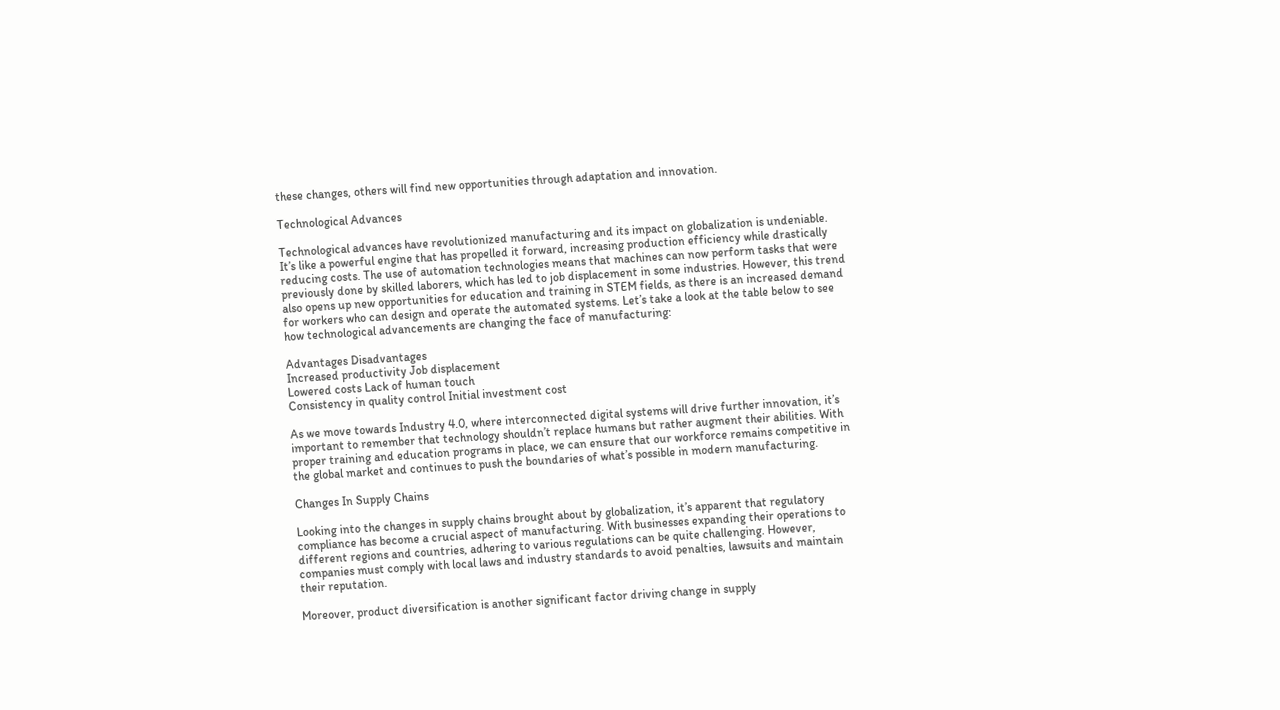these changes, others will find new opportunities through adaptation and innovation.

Technological Advances

Technological advances have revolutionized manufacturing and its impact on globalization is undeniable. It’s like a powerful engine that has propelled it forward, increasing production efficiency while drastically reducing costs. The use of automation technologies means that machines can now perform tasks that were previously done by skilled laborers, which has led to job displacement in some industries. However, this trend also opens up new opportunities for education and training in STEM fields, as there is an increased demand for workers who can design and operate the automated systems. Let’s take a look at the table below to see how technological advancements are changing the face of manufacturing:

Advantages Disadvantages
Increased productivity Job displacement
Lowered costs Lack of human touch
Consistency in quality control Initial investment cost

As we move towards Industry 4.0, where interconnected digital systems will drive further innovation, it’s important to remember that technology shouldn’t replace humans but rather augment their abilities. With proper training and education programs in place, we can ensure that our workforce remains competitive in the global market and continues to push the boundaries of what’s possible in modern manufacturing.

Changes In Supply Chains

Looking into the changes in supply chains brought about by globalization, it’s apparent that regulatory compliance has become a crucial aspect of manufacturing. With businesses expanding their operations to different regions and countries, adhering to various regulations can be quite challenging. However, companies must comply with local laws and industry standards to avoid penalties, lawsuits and maintain their reputation.

Moreover, product diversification is another significant factor driving change in supply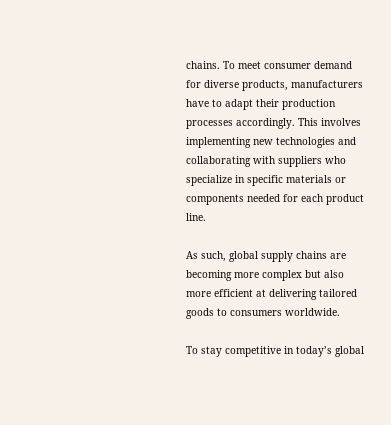chains. To meet consumer demand for diverse products, manufacturers have to adapt their production processes accordingly. This involves implementing new technologies and collaborating with suppliers who specialize in specific materials or components needed for each product line.

As such, global supply chains are becoming more complex but also more efficient at delivering tailored goods to consumers worldwide.

To stay competitive in today’s global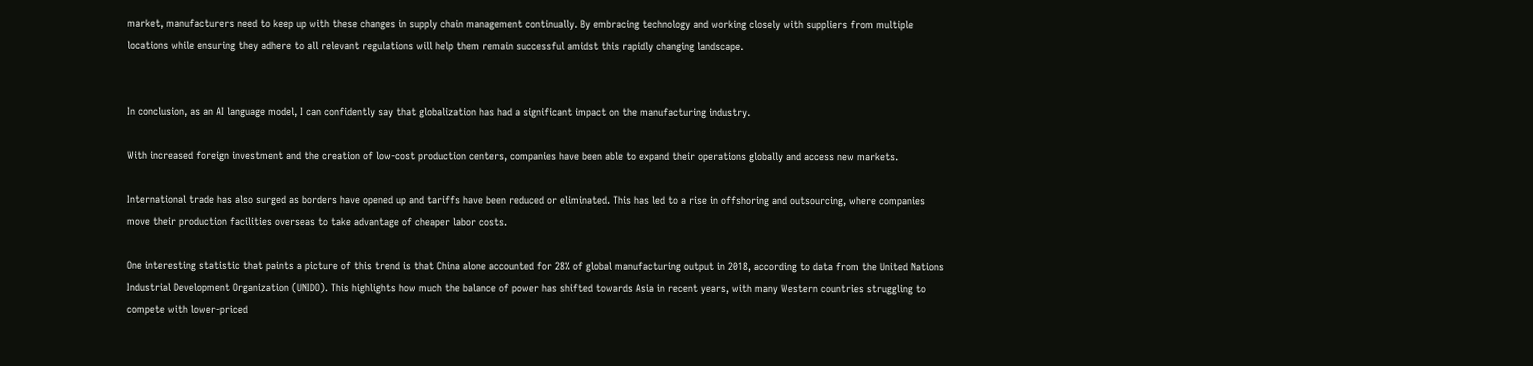market, manufacturers need to keep up with these changes in supply chain management continually. By embracing technology and working closely with suppliers from multiple locations while ensuring they adhere to all relevant regulations will help them remain successful amidst this rapidly changing landscape.


In conclusion, as an AI language model, I can confidently say that globalization has had a significant impact on the manufacturing industry.

With increased foreign investment and the creation of low-cost production centers, companies have been able to expand their operations globally and access new markets.

International trade has also surged as borders have opened up and tariffs have been reduced or eliminated. This has led to a rise in offshoring and outsourcing, where companies move their production facilities overseas to take advantage of cheaper labor costs.

One interesting statistic that paints a picture of this trend is that China alone accounted for 28% of global manufacturing output in 2018, according to data from the United Nations Industrial Development Organization (UNIDO). This highlights how much the balance of power has shifted towards Asia in recent years, with many Western countries struggling to compete with lower-priced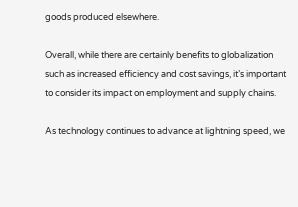goods produced elsewhere.

Overall, while there are certainly benefits to globalization such as increased efficiency and cost savings, it’s important to consider its impact on employment and supply chains.

As technology continues to advance at lightning speed, we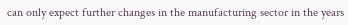can only expect further changes in the manufacturing sector in the years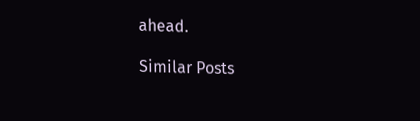ahead.

Similar Posts